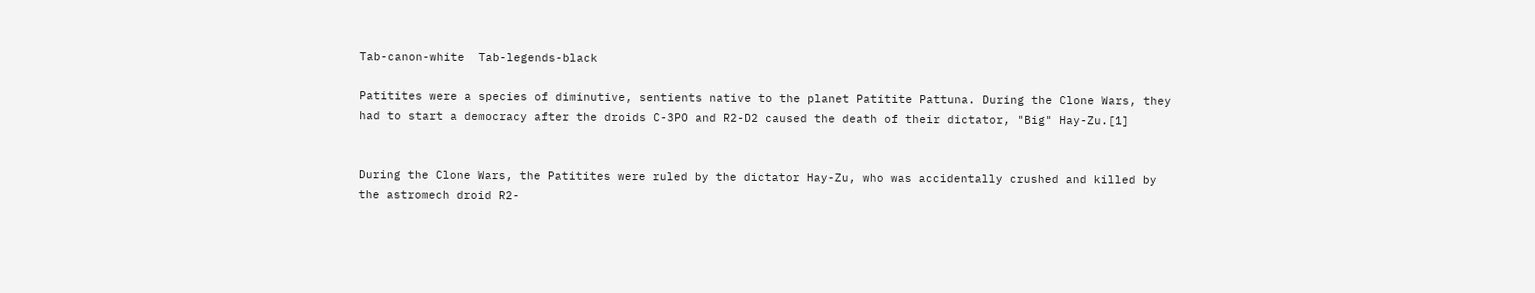Tab-canon-white  Tab-legends-black

Patitites were a species of diminutive, sentients native to the planet Patitite Pattuna. During the Clone Wars, they had to start a democracy after the droids C-3PO and R2-D2 caused the death of their dictator, "Big" Hay-Zu.[1]


During the Clone Wars, the Patitites were ruled by the dictator Hay-Zu, who was accidentally crushed and killed by the astromech droid R2-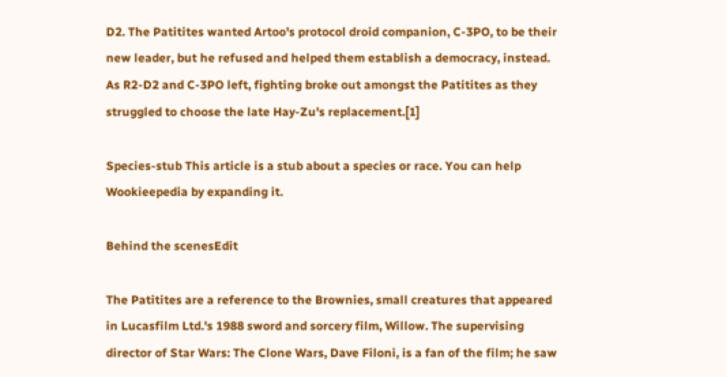D2. The Patitites wanted Artoo's protocol droid companion, C-3PO, to be their new leader, but he refused and helped them establish a democracy, instead. As R2-D2 and C-3PO left, fighting broke out amongst the Patitites as they struggled to choose the late Hay-Zu's replacement.[1]

Species-stub This article is a stub about a species or race. You can help Wookieepedia by expanding it.

Behind the scenesEdit

The Patitites are a reference to the Brownies, small creatures that appeared in Lucasfilm Ltd.'s 1988 sword and sorcery film, Willow. The supervising director of Star Wars: The Clone Wars, Dave Filoni, is a fan of the film; he saw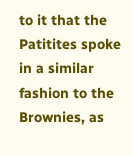to it that the Patitites spoke in a similar fashion to the Brownies, as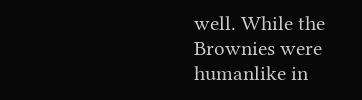well. While the Brownies were humanlike in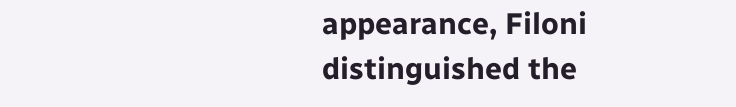appearance, Filoni distinguished the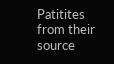Patitites from their source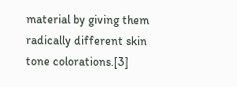material by giving them radically different skin tone colorations.[3]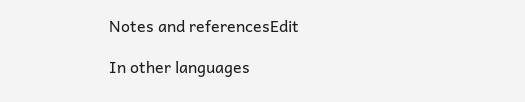Notes and referencesEdit

In other languages